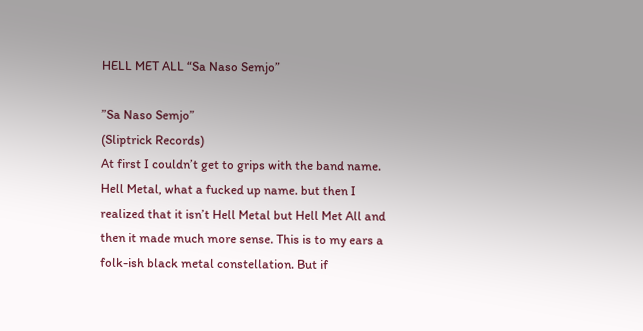HELL MET ALL “Sa Naso Semjo”

”Sa Naso Semjo”
(Sliptrick Records)
At first I couldn’t get to grips with the band name. Hell Metal, what a fucked up name. but then I realized that it isn’t Hell Metal but Hell Met All and then it made much more sense. This is to my ears a folk-ish black metal constellation. But if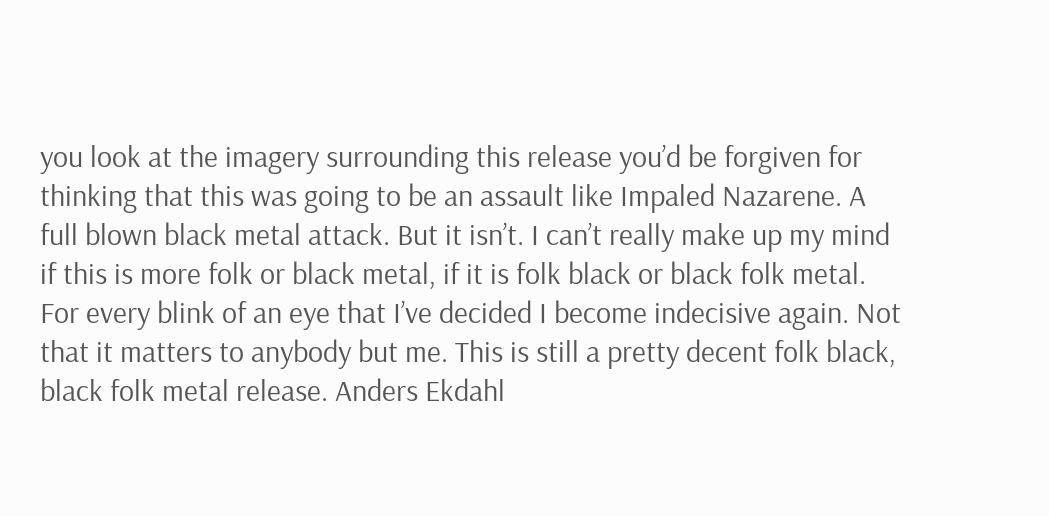you look at the imagery surrounding this release you’d be forgiven for thinking that this was going to be an assault like Impaled Nazarene. A full blown black metal attack. But it isn’t. I can’t really make up my mind if this is more folk or black metal, if it is folk black or black folk metal. For every blink of an eye that I’ve decided I become indecisive again. Not that it matters to anybody but me. This is still a pretty decent folk black, black folk metal release. Anders Ekdahl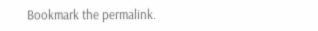Bookmark the permalink.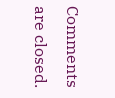Comments are closed.